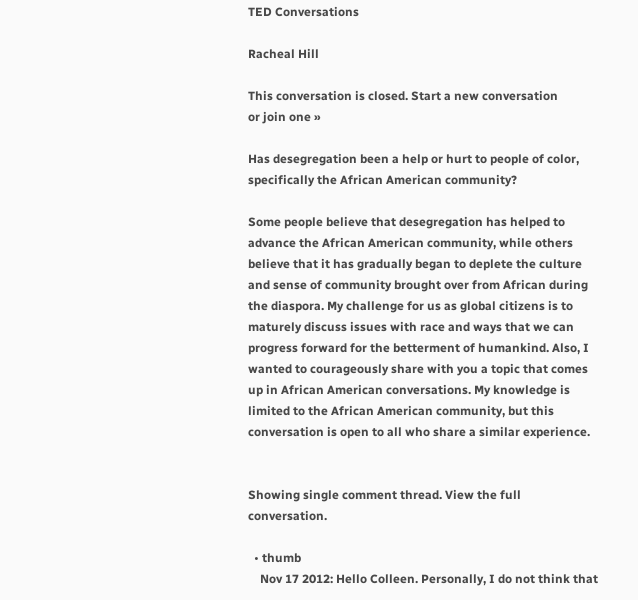TED Conversations

Racheal Hill

This conversation is closed. Start a new conversation
or join one »

Has desegregation been a help or hurt to people of color, specifically the African American community?

Some people believe that desegregation has helped to advance the African American community, while others believe that it has gradually began to deplete the culture and sense of community brought over from African during the diaspora. My challenge for us as global citizens is to maturely discuss issues with race and ways that we can progress forward for the betterment of humankind. Also, I wanted to courageously share with you a topic that comes up in African American conversations. My knowledge is limited to the African American community, but this conversation is open to all who share a similar experience.


Showing single comment thread. View the full conversation.

  • thumb
    Nov 17 2012: Hello Colleen. Personally, I do not think that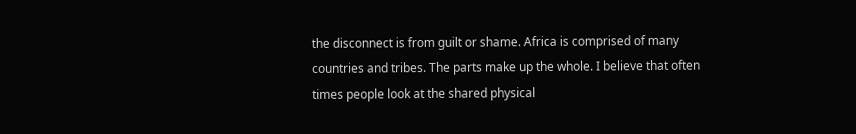the disconnect is from guilt or shame. Africa is comprised of many countries and tribes. The parts make up the whole. I believe that often times people look at the shared physical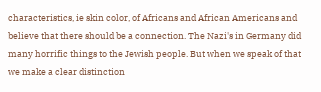characteristics, ie skin color, of Africans and African Americans and believe that there should be a connection. The Nazi's in Germany did many horrific things to the Jewish people. But when we speak of that we make a clear distinction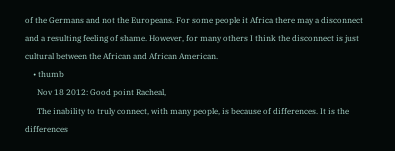of the Germans and not the Europeans. For some people it Africa there may a disconnect and a resulting feeling of shame. However, for many others I think the disconnect is just cultural between the African and African American.
    • thumb
      Nov 18 2012: Good point Racheal,
      The inability to truly connect, with many people, is because of differences. It is the differences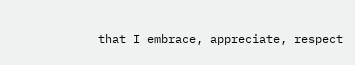that I embrace, appreciate, respect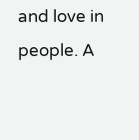and love in people. A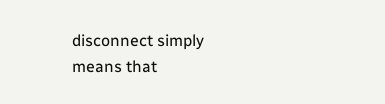disconnect simply means that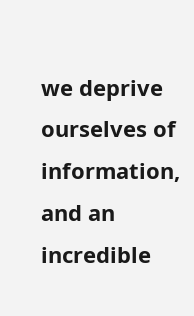we deprive ourselves of information, and an incredible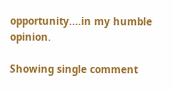opportunity....in my humble opinion.

Showing single comment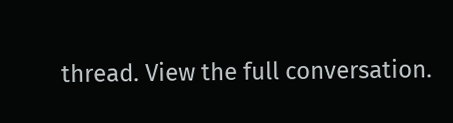thread. View the full conversation.